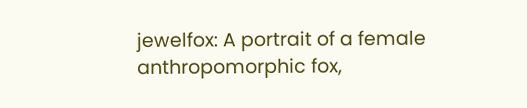jewelfox: A portrait of a female anthropomorphic fox,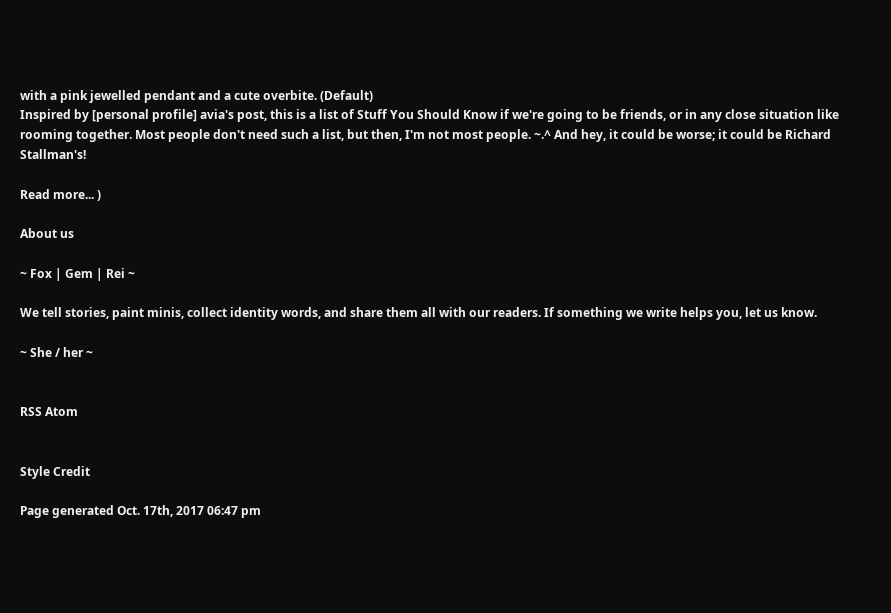with a pink jewelled pendant and a cute overbite. (Default)
Inspired by [personal profile] avia's post, this is a list of Stuff You Should Know if we're going to be friends, or in any close situation like rooming together. Most people don't need such a list, but then, I'm not most people. ~.^ And hey, it could be worse; it could be Richard Stallman's!

Read more... )

About us

~ Fox | Gem | Rei ~

We tell stories, paint minis, collect identity words, and share them all with our readers. If something we write helps you, let us know.

~ She / her ~


RSS Atom


Style Credit

Page generated Oct. 17th, 2017 06:47 pm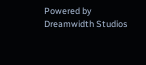Powered by Dreamwidth Studios